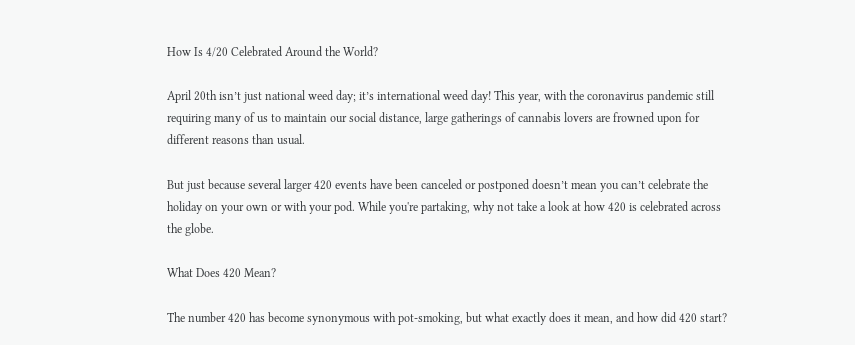How Is 4/20 Celebrated Around the World?

April 20th isn’t just national weed day; it’s international weed day! This year, with the coronavirus pandemic still requiring many of us to maintain our social distance, large gatherings of cannabis lovers are frowned upon for different reasons than usual.

But just because several larger 420 events have been canceled or postponed doesn’t mean you can’t celebrate the holiday on your own or with your pod. While you're partaking, why not take a look at how 420 is celebrated across the globe.

What Does 420 Mean?

The number 420 has become synonymous with pot-smoking, but what exactly does it mean, and how did 420 start?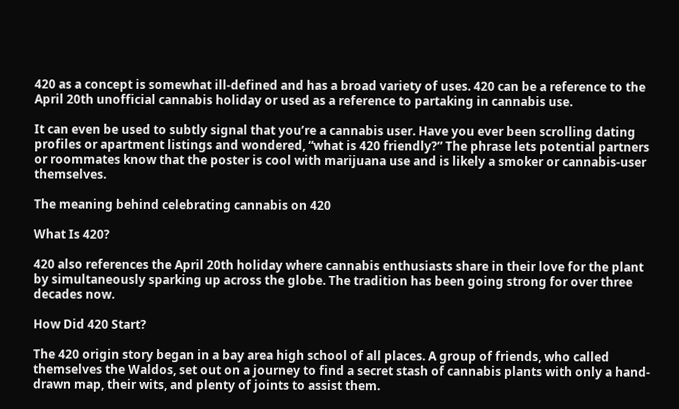420 as a concept is somewhat ill-defined and has a broad variety of uses. 420 can be a reference to the April 20th unofficial cannabis holiday or used as a reference to partaking in cannabis use.

It can even be used to subtly signal that you’re a cannabis user. Have you ever been scrolling dating profiles or apartment listings and wondered, “what is 420 friendly?” The phrase lets potential partners or roommates know that the poster is cool with marijuana use and is likely a smoker or cannabis-user themselves.

The meaning behind celebrating cannabis on 420

What Is 420?

420 also references the April 20th holiday where cannabis enthusiasts share in their love for the plant by simultaneously sparking up across the globe. The tradition has been going strong for over three decades now.

How Did 420 Start?

The 420 origin story began in a bay area high school of all places. A group of friends, who called themselves the Waldos, set out on a journey to find a secret stash of cannabis plants with only a hand-drawn map, their wits, and plenty of joints to assist them.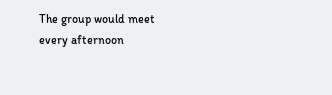The group would meet every afternoon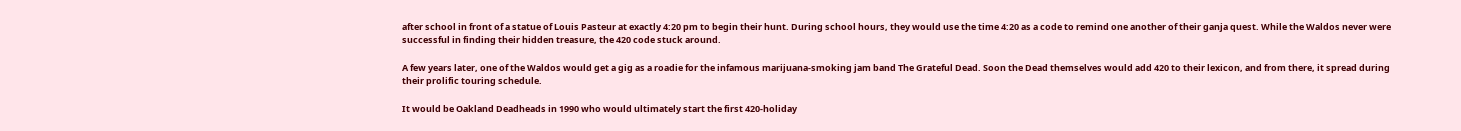after school in front of a statue of Louis Pasteur at exactly 4:20 pm to begin their hunt. During school hours, they would use the time 4:20 as a code to remind one another of their ganja quest. While the Waldos never were successful in finding their hidden treasure, the 420 code stuck around.

A few years later, one of the Waldos would get a gig as a roadie for the infamous marijuana-smoking jam band The Grateful Dead. Soon the Dead themselves would add 420 to their lexicon, and from there, it spread during their prolific touring schedule.

It would be Oakland Deadheads in 1990 who would ultimately start the first 420-holiday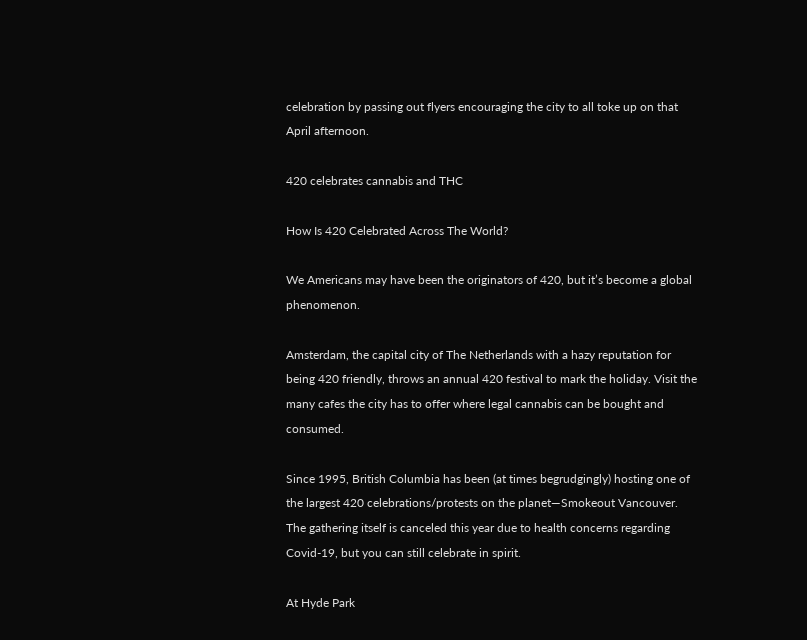celebration by passing out flyers encouraging the city to all toke up on that April afternoon.

420 celebrates cannabis and THC

How Is 420 Celebrated Across The World?

We Americans may have been the originators of 420, but it’s become a global phenomenon.

Amsterdam, the capital city of The Netherlands with a hazy reputation for being 420 friendly, throws an annual 420 festival to mark the holiday. Visit the many cafes the city has to offer where legal cannabis can be bought and consumed.

Since 1995, British Columbia has been (at times begrudgingly) hosting one of the largest 420 celebrations/protests on the planet—Smokeout Vancouver. The gathering itself is canceled this year due to health concerns regarding Covid-19, but you can still celebrate in spirit.

At Hyde Park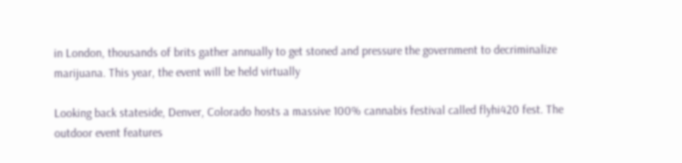in London, thousands of brits gather annually to get stoned and pressure the government to decriminalize marijuana. This year, the event will be held virtually

Looking back stateside, Denver, Colorado hosts a massive 100% cannabis festival called flyhi420 fest. The outdoor event features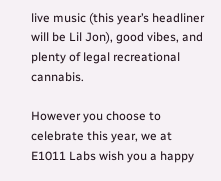live music (this year’s headliner will be Lil Jon), good vibes, and plenty of legal recreational cannabis.

However you choose to celebrate this year, we at E1011 Labs wish you a happy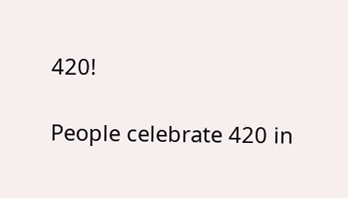420!

People celebrate 420 in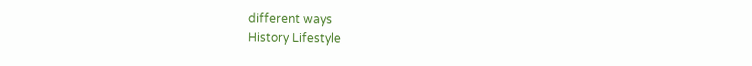different ways
History Lifestyle